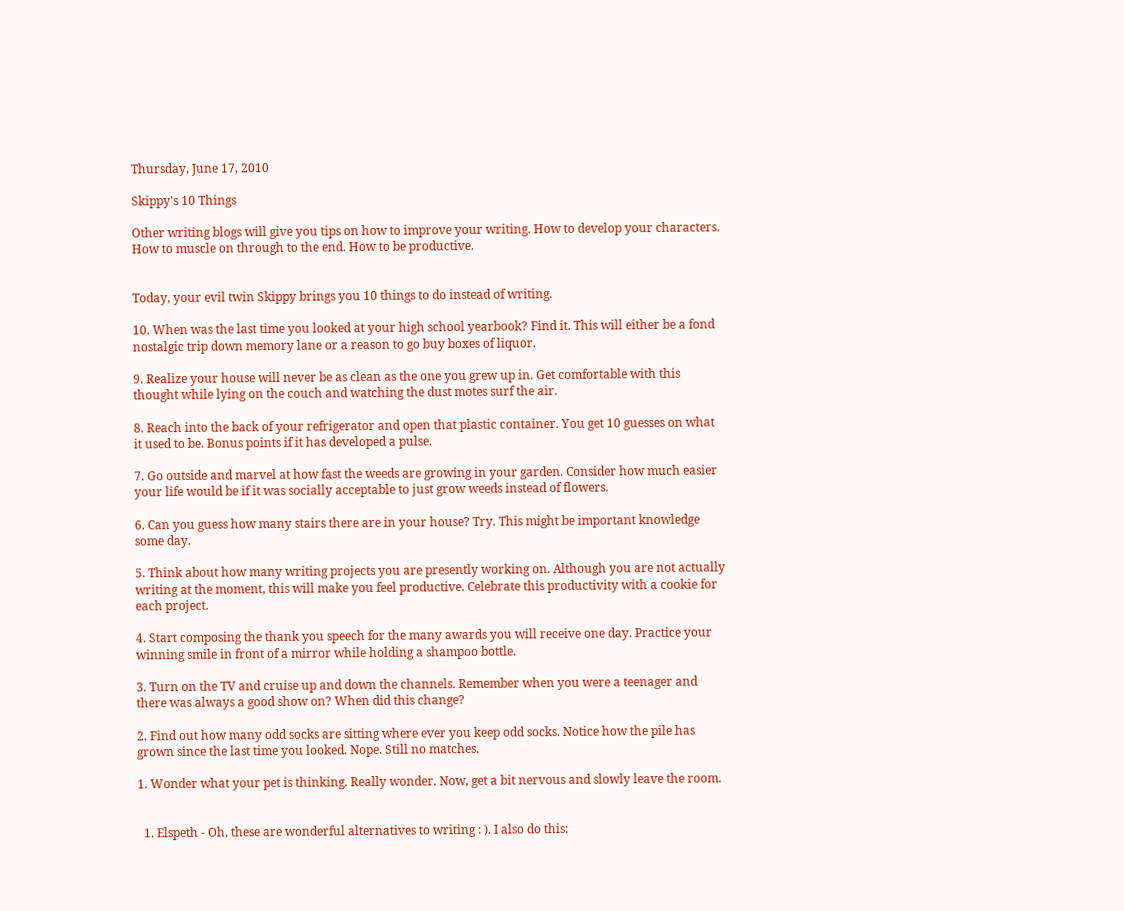Thursday, June 17, 2010

Skippy's 10 Things

Other writing blogs will give you tips on how to improve your writing. How to develop your characters. How to muscle on through to the end. How to be productive.


Today, your evil twin Skippy brings you 10 things to do instead of writing.

10. When was the last time you looked at your high school yearbook? Find it. This will either be a fond nostalgic trip down memory lane or a reason to go buy boxes of liquor.

9. Realize your house will never be as clean as the one you grew up in. Get comfortable with this thought while lying on the couch and watching the dust motes surf the air.

8. Reach into the back of your refrigerator and open that plastic container. You get 10 guesses on what it used to be. Bonus points if it has developed a pulse.

7. Go outside and marvel at how fast the weeds are growing in your garden. Consider how much easier your life would be if it was socially acceptable to just grow weeds instead of flowers.

6. Can you guess how many stairs there are in your house? Try. This might be important knowledge some day.

5. Think about how many writing projects you are presently working on. Although you are not actually writing at the moment, this will make you feel productive. Celebrate this productivity with a cookie for each project.

4. Start composing the thank you speech for the many awards you will receive one day. Practice your winning smile in front of a mirror while holding a shampoo bottle.

3. Turn on the TV and cruise up and down the channels. Remember when you were a teenager and there was always a good show on? When did this change?

2. Find out how many odd socks are sitting where ever you keep odd socks. Notice how the pile has grown since the last time you looked. Nope. Still no matches.

1. Wonder what your pet is thinking. Really wonder. Now, get a bit nervous and slowly leave the room.


  1. Elspeth - Oh, these are wonderful alternatives to writing : ). I also do this: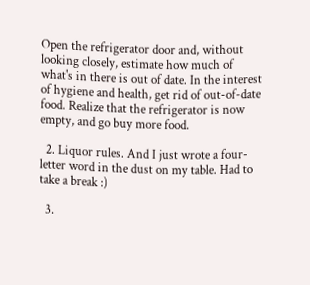Open the refrigerator door and, without looking closely, estimate how much of what's in there is out of date. In the interest of hygiene and health, get rid of out-of-date food. Realize that the refrigerator is now empty, and go buy more food.

  2. Liquor rules. And I just wrote a four-letter word in the dust on my table. Had to take a break :)

  3.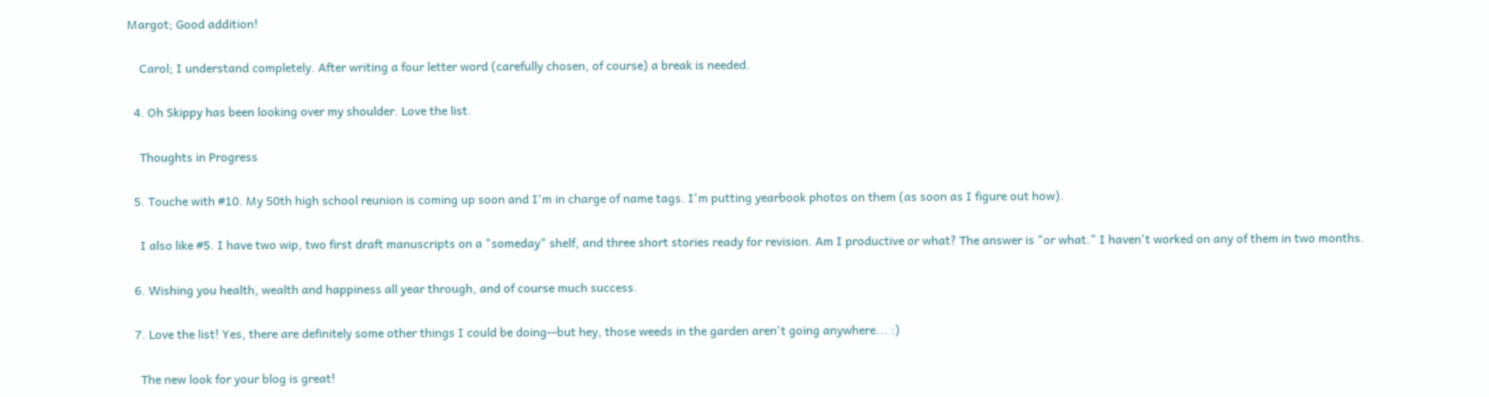Margot; Good addition!

    Carol; I understand completely. After writing a four letter word (carefully chosen, of course) a break is needed.

  4. Oh Skippy has been looking over my shoulder. Love the list.

    Thoughts in Progress

  5. Touche with #10. My 50th high school reunion is coming up soon and I'm in charge of name tags. I'm putting yearbook photos on them (as soon as I figure out how).

    I also like #5. I have two wip, two first draft manuscripts on a "someday" shelf, and three short stories ready for revision. Am I productive or what? The answer is "or what." I haven't worked on any of them in two months.

  6. Wishing you health, wealth and happiness all year through, and of course much success.

  7. Love the list! Yes, there are definitely some other things I could be doing--but hey, those weeds in the garden aren't going anywhere... :)

    The new look for your blog is great!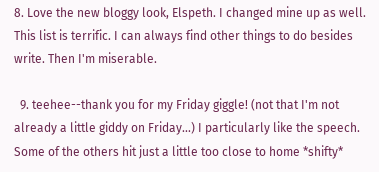8. Love the new bloggy look, Elspeth. I changed mine up as well. This list is terrific. I can always find other things to do besides write. Then I'm miserable.

  9. teehee--thank you for my Friday giggle! (not that I'm not already a little giddy on Friday...) I particularly like the speech. Some of the others hit just a little too close to home *shifty*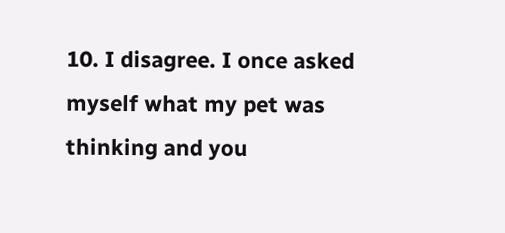10. I disagree. I once asked myself what my pet was thinking and you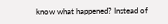know what happened? Instead of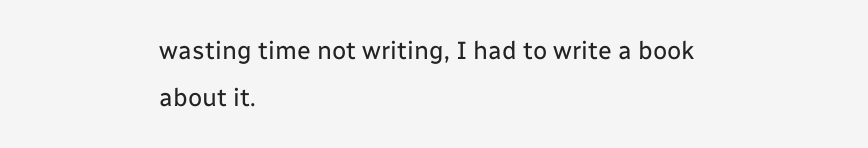wasting time not writing, I had to write a book about it.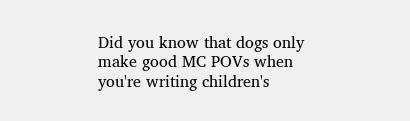Did you know that dogs only make good MC POVs when you're writing children's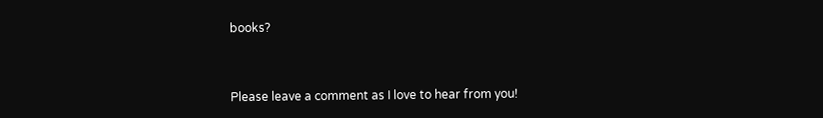books?



Please leave a comment as I love to hear from you!